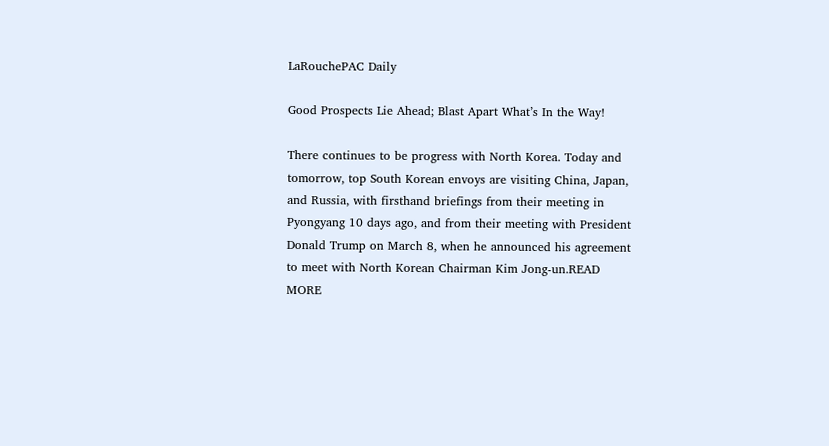LaRouchePAC Daily

Good Prospects Lie Ahead; Blast Apart What’s In the Way!

There continues to be progress with North Korea. Today and tomorrow, top South Korean envoys are visiting China, Japan, and Russia, with firsthand briefings from their meeting in Pyongyang 10 days ago, and from their meeting with President Donald Trump on March 8, when he announced his agreement to meet with North Korean Chairman Kim Jong-un.READ MORE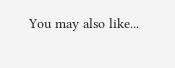You may also like...